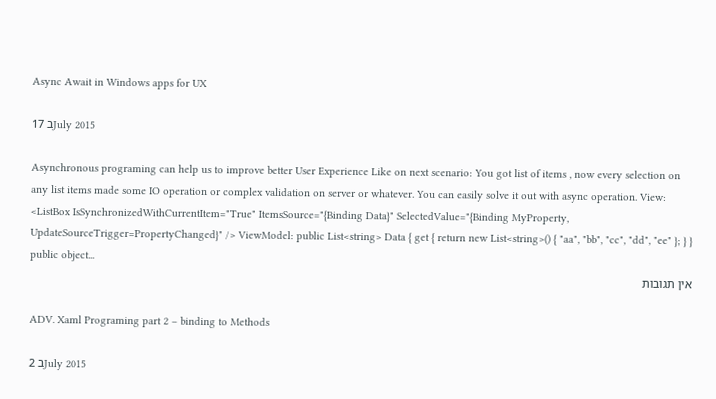Async Await in Windows apps for UX

17 בJuly 2015

Asynchronous programing can help us to improve better User Experience Like on next scenario: You got list of items , now every selection on any list items made some IO operation or complex validation on server or whatever. You can easily solve it out with async operation. View: <ListBox IsSynchronizedWithCurrentItem="True" ItemsSource="{Binding Data}" SelectedValue="{Binding MyProperty, UpdateSourceTrigger=PropertyChanged}" /> ViewModel: public List<string> Data { get { return new List<string>() { "aa", "bb", "cc", "dd", "ee" }; } } public object...
אין תגובות

ADV. Xaml Programing part 2 – binding to Methods

2 בJuly 2015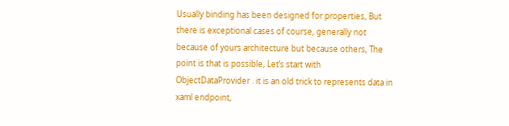Usually binding has been designed for properties, But there is exceptional cases of course, generally not because of yours architecture but because others, The point is that is possible, Let’s start with ObjectDataProvider . it is an old trick to represents data in xaml endpoint,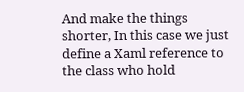And make the things shorter, In this case we just define a Xaml reference to the class who hold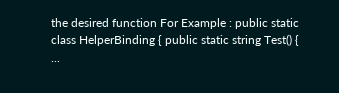the desired function For Example : public static class HelperBinding { public static string Test() { ...